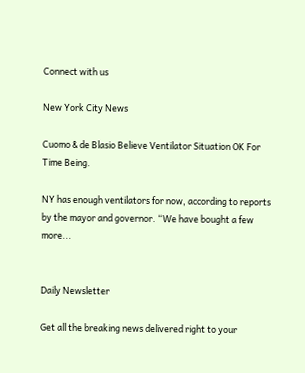Connect with us

New York City News

Cuomo & de Blasio Believe Ventilator Situation OK For Time Being.

NY has enough ventilators for now, according to reports by the mayor and governor. “We have bought a few more...


Daily Newsletter

Get all the breaking news delivered right to your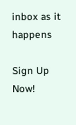inbox as it happens

Sign Up Now!